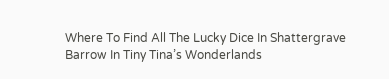Where To Find All The Lucky Dice In Shattergrave Barrow In Tiny Tina’s Wonderlands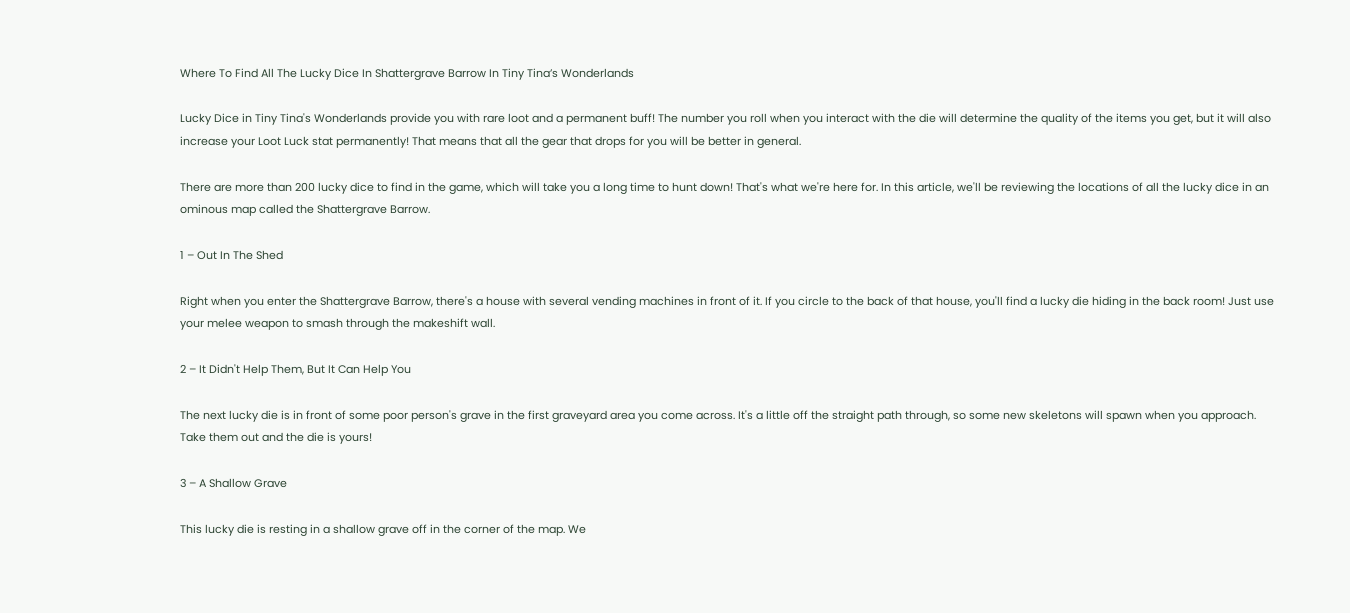Where To Find All The Lucky Dice In Shattergrave Barrow In Tiny Tina’s Wonderlands

Lucky Dice in Tiny Tina's Wonderlands provide you with rare loot and a permanent buff! The number you roll when you interact with the die will determine the quality of the items you get, but it will also increase your Loot Luck stat permanently! That means that all the gear that drops for you will be better in general.

There are more than 200 lucky dice to find in the game, which will take you a long time to hunt down! That's what we're here for. In this article, we'll be reviewing the locations of all the lucky dice in an ominous map called the Shattergrave Barrow.

1 – Out In The Shed

Right when you enter the Shattergrave Barrow, there's a house with several vending machines in front of it. If you circle to the back of that house, you'll find a lucky die hiding in the back room! Just use your melee weapon to smash through the makeshift wall.

2 – It Didn't Help Them, But It Can Help You

The next lucky die is in front of some poor person's grave in the first graveyard area you come across. It's a little off the straight path through, so some new skeletons will spawn when you approach. Take them out and the die is yours!

3 – A Shallow Grave

This lucky die is resting in a shallow grave off in the corner of the map. We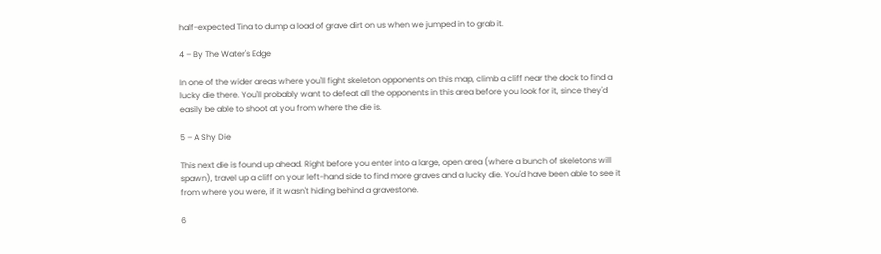half-expected Tina to dump a load of grave dirt on us when we jumped in to grab it.

4 – By The Water's Edge

In one of the wider areas where you'll fight skeleton opponents on this map, climb a cliff near the dock to find a lucky die there. You'll probably want to defeat all the opponents in this area before you look for it, since they'd easily be able to shoot at you from where the die is.

5 – A Shy Die

This next die is found up ahead. Right before you enter into a large, open area (where a bunch of skeletons will spawn), travel up a cliff on your left-hand side to find more graves and a lucky die. You'd have been able to see it from where you were, if it wasn't hiding behind a gravestone.

6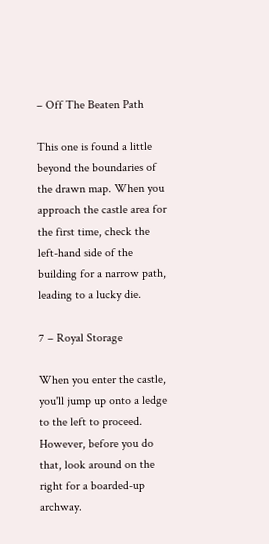– Off The Beaten Path

This one is found a little beyond the boundaries of the drawn map. When you approach the castle area for the first time, check the left-hand side of the building for a narrow path, leading to a lucky die.

7 – Royal Storage

When you enter the castle, you'll jump up onto a ledge to the left to proceed. However, before you do that, look around on the right for a boarded-up archway.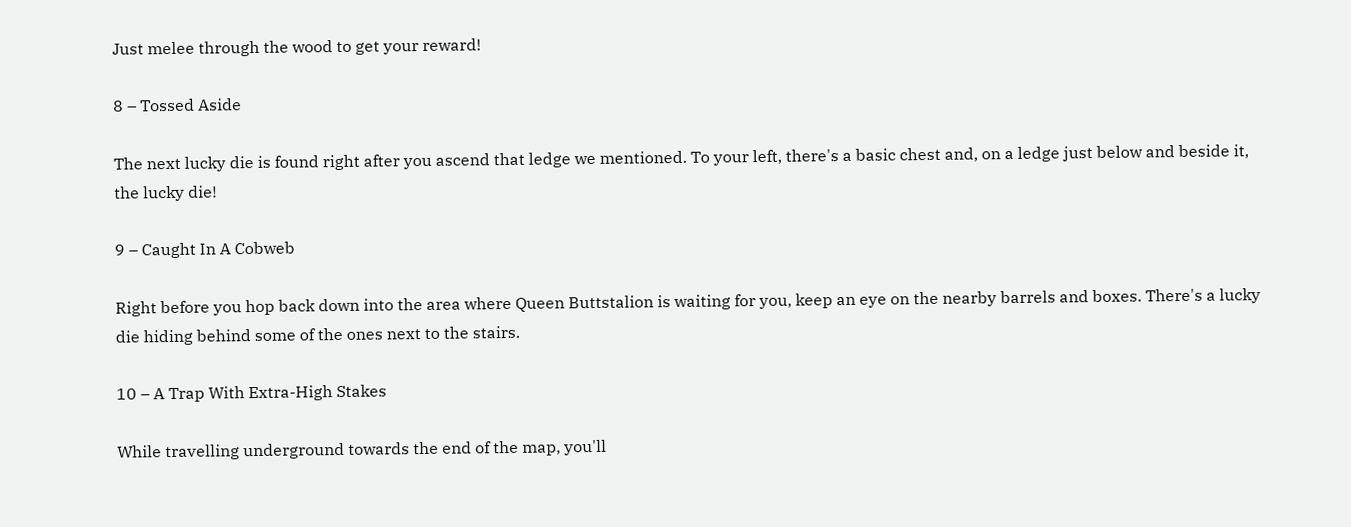Just melee through the wood to get your reward!

8 – Tossed Aside

The next lucky die is found right after you ascend that ledge we mentioned. To your left, there's a basic chest and, on a ledge just below and beside it, the lucky die!

9 – Caught In A Cobweb

Right before you hop back down into the area where Queen Buttstalion is waiting for you, keep an eye on the nearby barrels and boxes. There's a lucky die hiding behind some of the ones next to the stairs.

10 – A Trap With Extra-High Stakes

While travelling underground towards the end of the map, you'll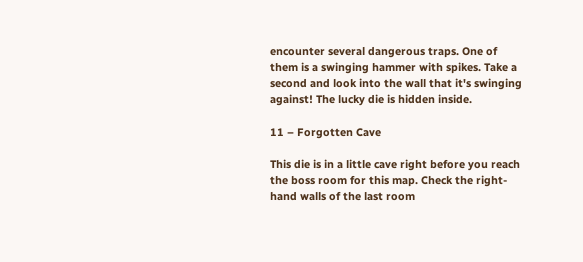encounter several dangerous traps. One of them is a swinging hammer with spikes. Take a second and look into the wall that it's swinging against! The lucky die is hidden inside.

11 – Forgotten Cave

This die is in a little cave right before you reach the boss room for this map. Check the right-hand walls of the last room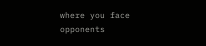where you face opponents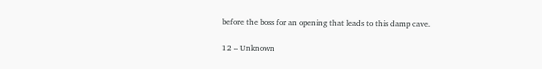before the boss for an opening that leads to this damp cave.

12 – Unknown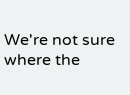We're not sure where the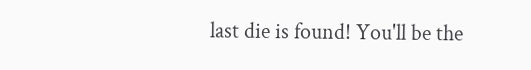last die is found! You'll be the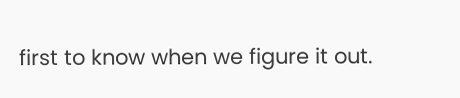first to know when we figure it out.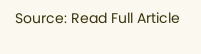Source: Read Full Article